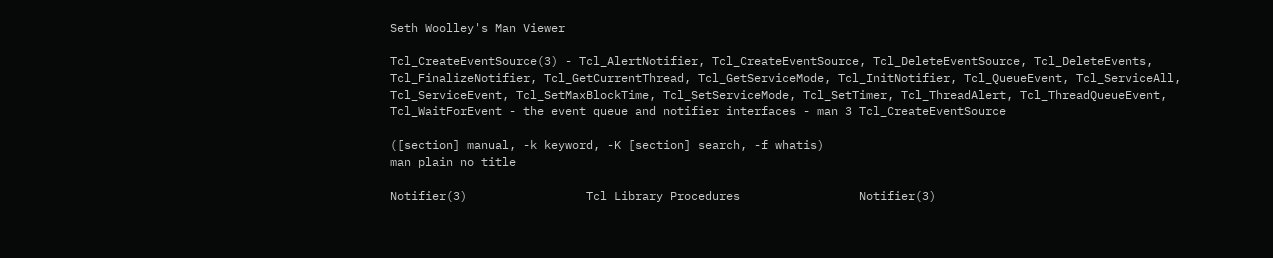Seth Woolley's Man Viewer

Tcl_CreateEventSource(3) - Tcl_AlertNotifier, Tcl_CreateEventSource, Tcl_DeleteEventSource, Tcl_DeleteEvents, Tcl_FinalizeNotifier, Tcl_GetCurrentThread, Tcl_GetServiceMode, Tcl_InitNotifier, Tcl_QueueEvent, Tcl_ServiceAll, Tcl_ServiceEvent, Tcl_SetMaxBlockTime, Tcl_SetServiceMode, Tcl_SetTimer, Tcl_ThreadAlert, Tcl_ThreadQueueEvent, Tcl_WaitForEvent - the event queue and notifier interfaces - man 3 Tcl_CreateEventSource

([section] manual, -k keyword, -K [section] search, -f whatis)
man plain no title

Notifier(3)                 Tcl Library Procedures                 Notifier(3)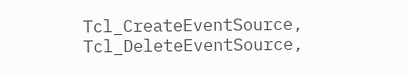Tcl_CreateEventSource,    Tcl_DeleteEventSource,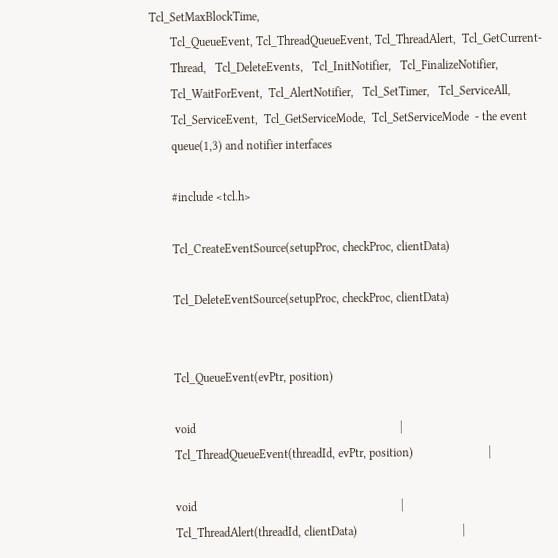Tcl_SetMaxBlockTime,
       Tcl_QueueEvent, Tcl_ThreadQueueEvent, Tcl_ThreadAlert,  Tcl_GetCurrent-
       Thread,   Tcl_DeleteEvents,   Tcl_InitNotifier,   Tcl_FinalizeNotifier,
       Tcl_WaitForEvent,  Tcl_AlertNotifier,   Tcl_SetTimer,   Tcl_ServiceAll,
       Tcl_ServiceEvent,  Tcl_GetServiceMode,  Tcl_SetServiceMode  - the event
       queue(1,3) and notifier interfaces

       #include <tcl.h>

       Tcl_CreateEventSource(setupProc, checkProc, clientData)

       Tcl_DeleteEventSource(setupProc, checkProc, clientData)


       Tcl_QueueEvent(evPtr, position)

       void                                                                    |
       Tcl_ThreadQueueEvent(threadId, evPtr, position)                         |

       void                                                                    |
       Tcl_ThreadAlert(threadId, clientData)                                   |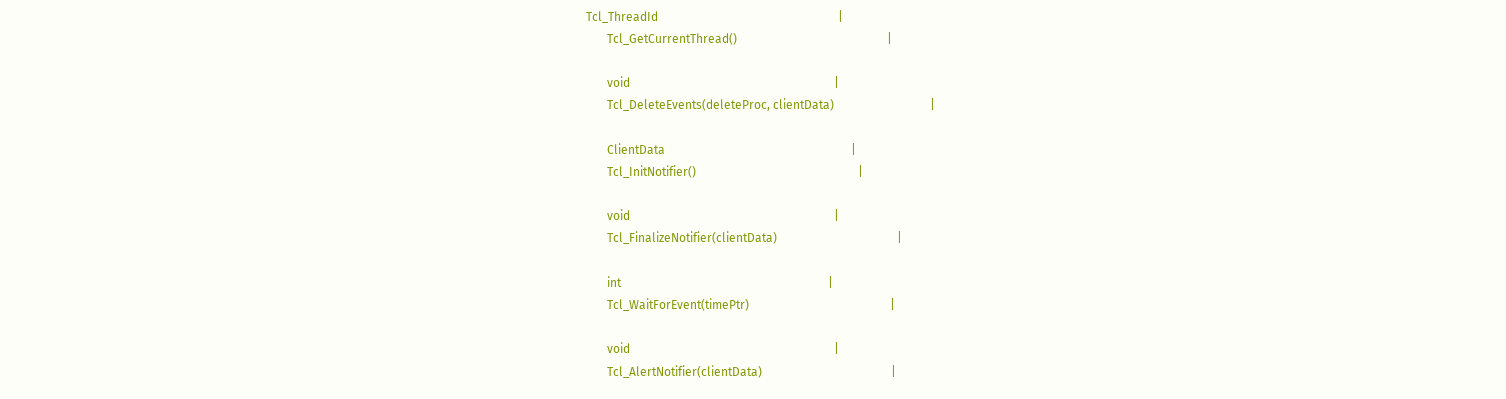Tcl_ThreadId                                                            |
       Tcl_GetCurrentThread()                                                  |

       void                                                                    |
       Tcl_DeleteEvents(deleteProc, clientData)                                |

       ClientData                                                              |
       Tcl_InitNotifier()                                                      |

       void                                                                    |
       Tcl_FinalizeNotifier(clientData)                                        |

       int                                                                     |
       Tcl_WaitForEvent(timePtr)                                               |

       void                                                                    |
       Tcl_AlertNotifier(clientData)                                           |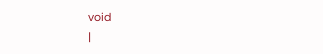void                                                                    |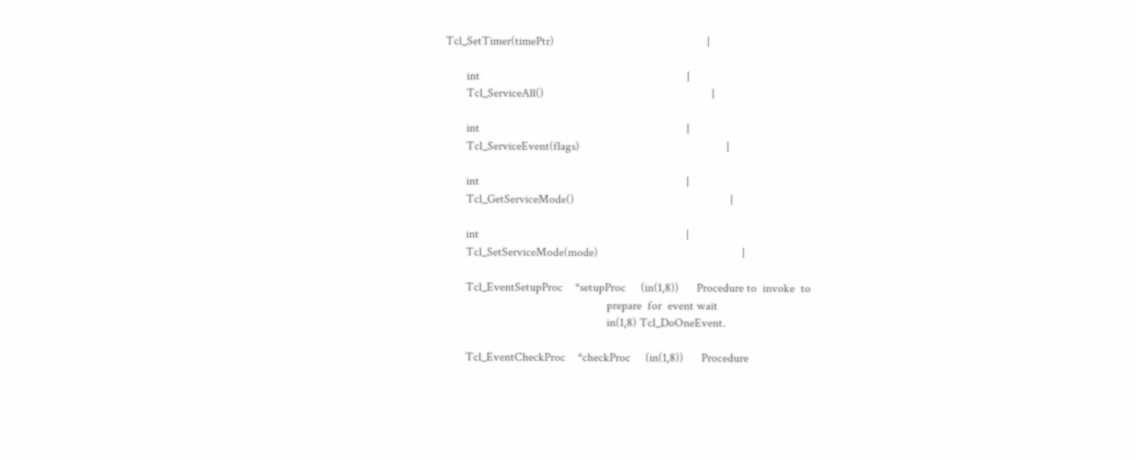Tcl_SetTimer(timePtr)                                                   |

       int                                                                     |
       Tcl_ServiceAll()                                                        |

       int                                                                     |
       Tcl_ServiceEvent(flags)                                                 |

       int                                                                     |
       Tcl_GetServiceMode()                                                    |

       int                                                                     |
       Tcl_SetServiceMode(mode)                                                |

       Tcl_EventSetupProc    *setupProc     (in(1,8))      Procedure to  invoke  to
                                                      prepare  for  event wait
                                                      in(1,8) Tcl_DoOneEvent.

       Tcl_EventCheckProc    *checkProc     (in(1,8))      Procedure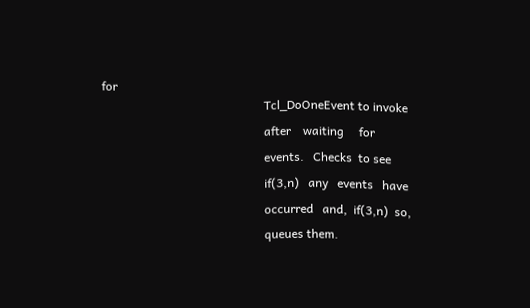for
                                                      Tcl_DoOneEvent to invoke
                                                      after    waiting     for
                                                      events.   Checks  to see
                                                      if(3,n)   any   events   have
                                                      occurred   and,  if(3,n)  so,
                                                      queues them.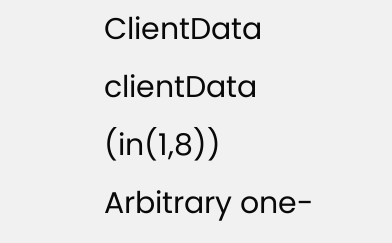ClientData            clientData     (in(1,8))      Arbitrary one-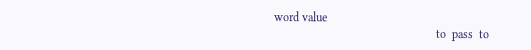word value
                                                      to  pass  to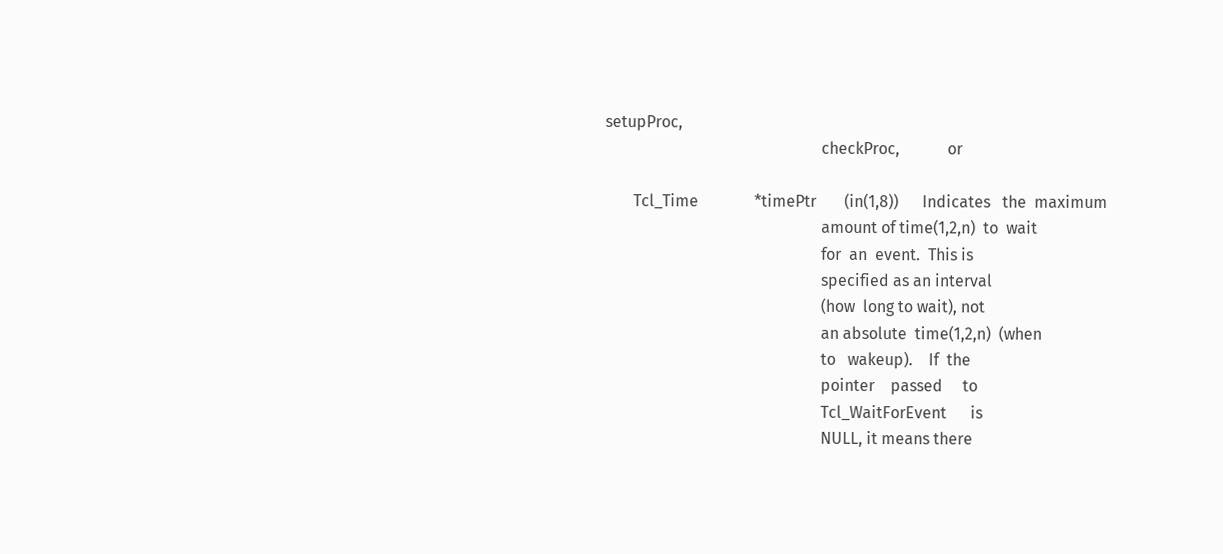setupProc,
                                                      checkProc,            or

       Tcl_Time              *timePtr       (in(1,8))      Indicates   the  maximum
                                                      amount of time(1,2,n)  to  wait
                                                      for  an  event.  This is
                                                      specified as an interval
                                                      (how  long to wait), not
                                                      an absolute  time(1,2,n)  (when
                                                      to   wakeup).    If  the
                                                      pointer    passed     to
                                                      Tcl_WaitForEvent      is
                                                      NULL, it means there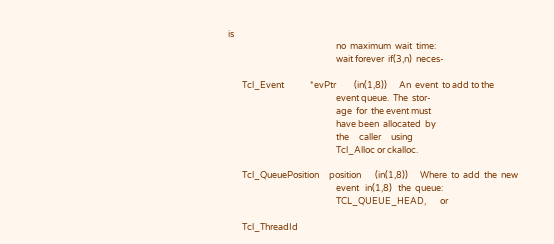is
                                                      no  maximum  wait  time:
                                                      wait forever  if(3,n)  neces-

       Tcl_Event             *evPtr         (in(1,8))      An  event  to add to the
                                                      event queue.  The  stor-
                                                      age  for  the event must
                                                      have been  allocated  by
                                                      the     caller     using
                                                      Tcl_Alloc or ckalloc.

       Tcl_QueuePosition     position       (in(1,8))      Where  to  add  the  new
                                                      event   in(1,8)   the  queue:
                                                      TCL_QUEUE_HEAD,       or

       Tcl_ThreadId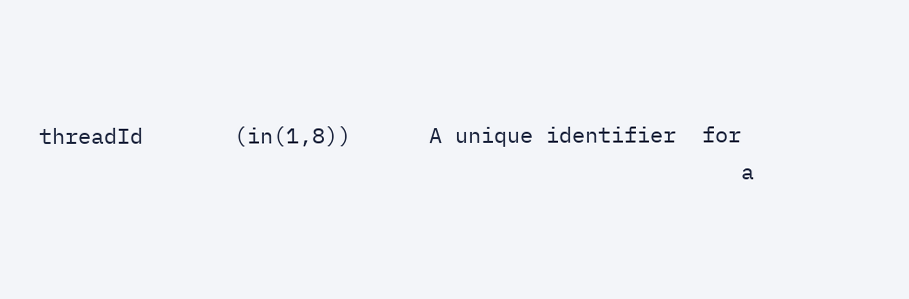threadId       (in(1,8))      A unique identifier  for
                                                      a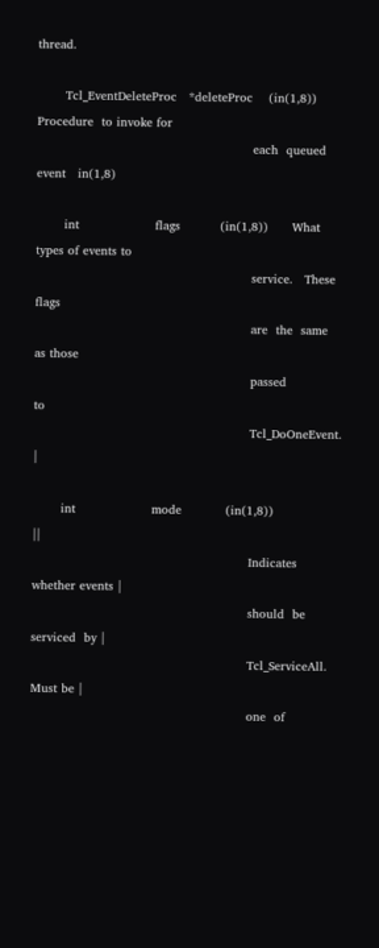thread.

       Tcl_EventDeleteProc   *deleteProc    (in(1,8))      Procedure  to invoke for
                                                      each  queued  event   in(1,8)

       int                   flags          (in(1,8))      What  types of events to
                                                      service.   These   flags
                                                      are  the  same  as those
                                                      passed                to
                                                      Tcl_DoOneEvent.          |

       int                   mode           (in(1,8))                               ||
                                                      Indicates whether events |
                                                      should  be  serviced  by |
                                                      Tcl_ServiceAll.  Must be |
                                                      one  of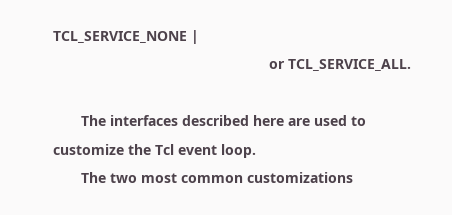TCL_SERVICE_NONE |
                                                      or TCL_SERVICE_ALL.

       The interfaces described here are used to customize the Tcl event loop.
       The two most common customizations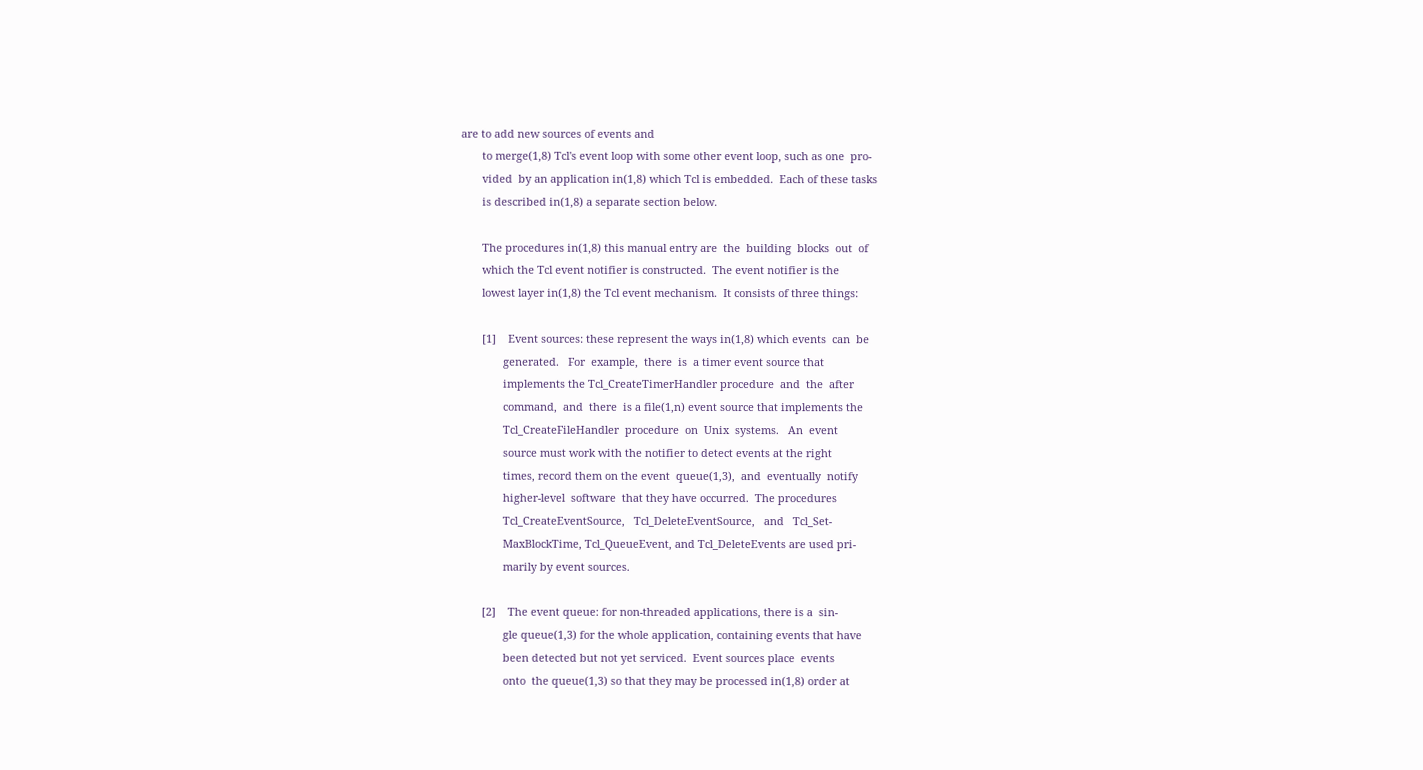are to add new sources of events and
       to merge(1,8) Tcl's event loop with some other event loop, such as one  pro-
       vided  by an application in(1,8) which Tcl is embedded.  Each of these tasks
       is described in(1,8) a separate section below.

       The procedures in(1,8) this manual entry are  the  building  blocks  out  of
       which the Tcl event notifier is constructed.  The event notifier is the
       lowest layer in(1,8) the Tcl event mechanism.  It consists of three things:

       [1]    Event sources: these represent the ways in(1,8) which events  can  be
              generated.   For  example,  there  is  a timer event source that
              implements the Tcl_CreateTimerHandler procedure  and  the  after
              command,  and  there  is a file(1,n) event source that implements the
              Tcl_CreateFileHandler  procedure  on  Unix  systems.   An  event
              source must work with the notifier to detect events at the right
              times, record them on the event  queue(1,3),  and  eventually  notify
              higher-level  software  that they have occurred.  The procedures
              Tcl_CreateEventSource,   Tcl_DeleteEventSource,   and   Tcl_Set-
              MaxBlockTime, Tcl_QueueEvent, and Tcl_DeleteEvents are used pri-
              marily by event sources.

       [2]    The event queue: for non-threaded applications, there is a  sin-
              gle queue(1,3) for the whole application, containing events that have
              been detected but not yet serviced.  Event sources place  events
              onto  the queue(1,3) so that they may be processed in(1,8) order at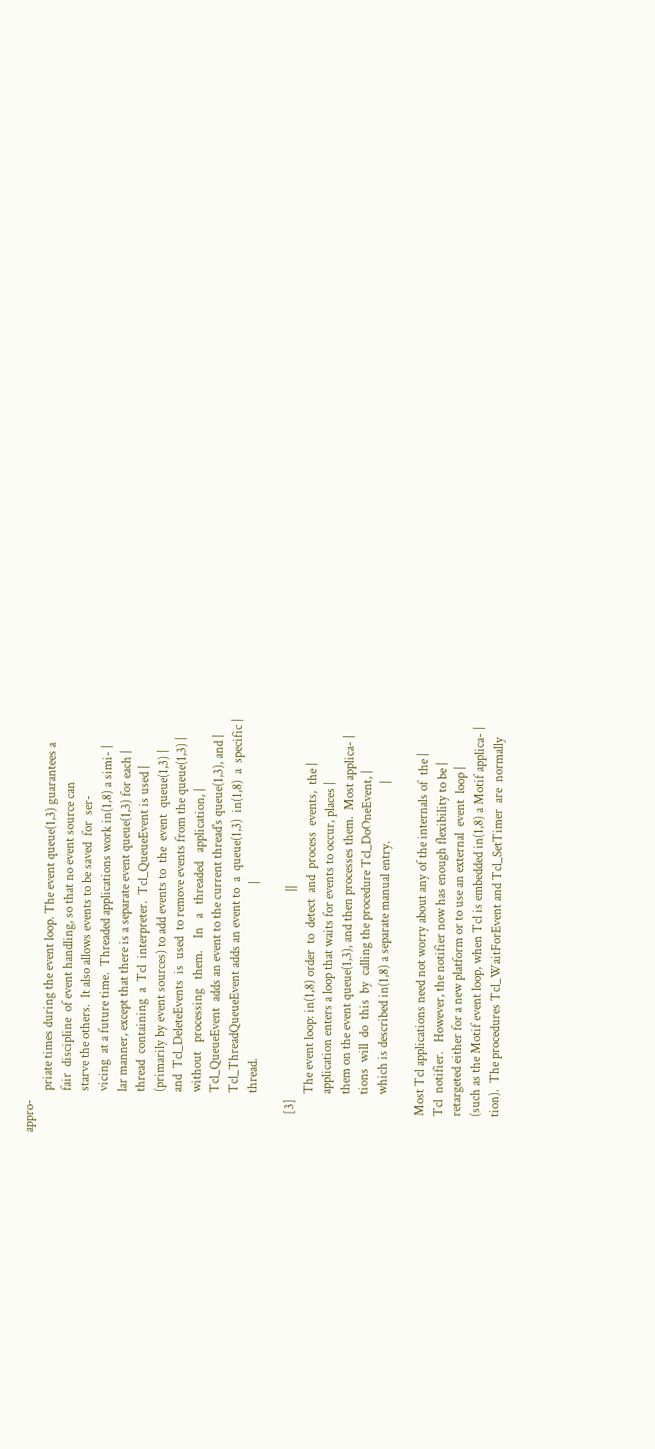appro-
              priate times during the event loop. The event queue(1,3) guarantees a
              fair  discipline  of event handling, so that no event source can
              starve the others.  It also allows events to be saved  for  ser-
              vicing  at a future time.  Threaded applications work in(1,8) a simi- |
              lar manner, except that there is a separate event queue(1,3) for each |
              thread  containing  a  Tcl  interpreter.  Tcl_QueueEvent is used |
              (primarily by event sources) to add events to  the  event  queue(1,3) |
              and  Tcl_DeleteEvents  is  used  to remove events from the queue(1,3) |
              without   processing   them.    In   a   threaded   application, |
              Tcl_QueueEvent  adds an event to the current thread's queue(1,3), and |
              Tcl_ThreadQueueEvent adds an event to  a  queue(1,3)  in(1,8)  a  specific |
              thread.                                                          |

       [3]                                                                     ||
              The event loop: in(1,8) order  to  detect  and  process  events,  the |
              application enters a loop that waits for events to occur, places |
              them on the event queue(1,3), and then processes them.  Most applica- |
              tions  will  do  this  by  calling the procedure Tcl_DoOneEvent, |
              which is described in(1,8) a separate manual entry.                   |

       Most Tcl applications need not worry about any of the internals of  the |
       Tcl  notifier.   However, the notifier now has enough flexibility to be |
       retargeted either for a new platform or to use an external  event  loop |
       (such as the Motif event loop, when Tcl is embedded in(1,8) a Motif applica- |
       tion).  The procedures Tcl_WaitForEvent and Tcl_SetTimer  are  normally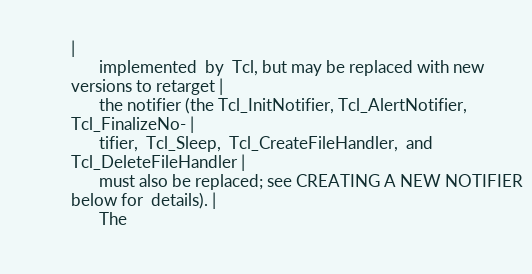|
       implemented  by  Tcl, but may be replaced with new versions to retarget |
       the notifier (the Tcl_InitNotifier, Tcl_AlertNotifier,  Tcl_FinalizeNo- |
       tifier,  Tcl_Sleep,  Tcl_CreateFileHandler,  and  Tcl_DeleteFileHandler |
       must also be replaced; see CREATING A NEW NOTIFIER below for  details). |
       The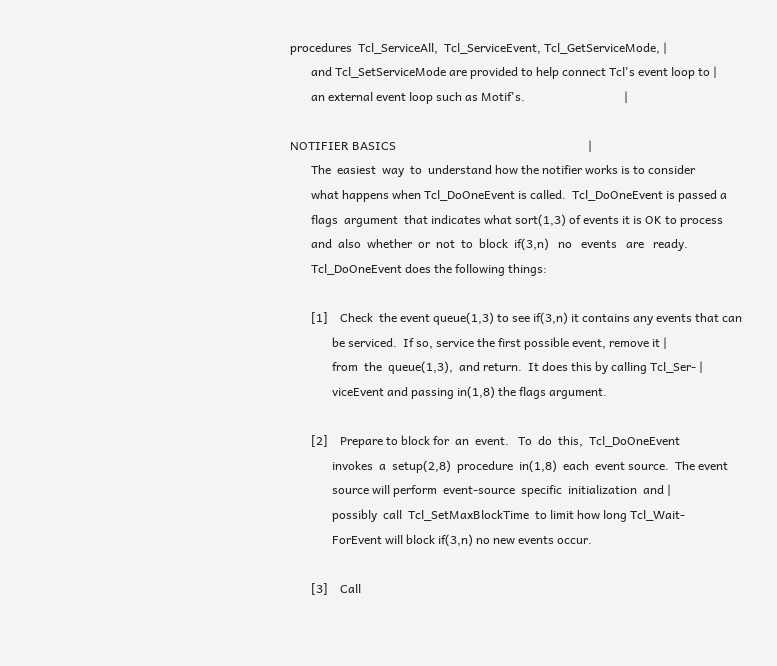procedures  Tcl_ServiceAll,  Tcl_ServiceEvent, Tcl_GetServiceMode, |
       and Tcl_SetServiceMode are provided to help connect Tcl's event loop to |
       an external event loop such as Motif's.                                 |

NOTIFIER BASICS                                                                |
       The  easiest  way  to  understand how the notifier works is to consider
       what happens when Tcl_DoOneEvent is called.  Tcl_DoOneEvent is passed a
       flags  argument  that indicates what sort(1,3) of events it is OK to process
       and  also  whether  or  not  to  block  if(3,n)   no   events   are   ready.
       Tcl_DoOneEvent does the following things:

       [1]    Check  the event queue(1,3) to see if(3,n) it contains any events that can
              be serviced.  If so, service the first possible event, remove it |
              from  the  queue(1,3),  and return.  It does this by calling Tcl_Ser- |
              viceEvent and passing in(1,8) the flags argument.

       [2]    Prepare to block for  an  event.   To  do  this,  Tcl_DoOneEvent
              invokes  a  setup(2,8)  procedure  in(1,8)  each  event source.  The event
              source will perform  event-source  specific  initialization  and |
              possibly  call  Tcl_SetMaxBlockTime  to limit how long Tcl_Wait-
              ForEvent will block if(3,n) no new events occur.

       [3]    Call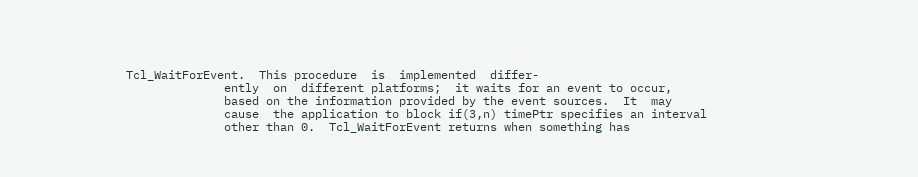Tcl_WaitForEvent.  This procedure  is  implemented  differ-
              ently  on  different platforms;  it waits for an event to occur,
              based on the information provided by the event sources.  It  may
              cause  the application to block if(3,n) timePtr specifies an interval
              other than 0.  Tcl_WaitForEvent returns when something has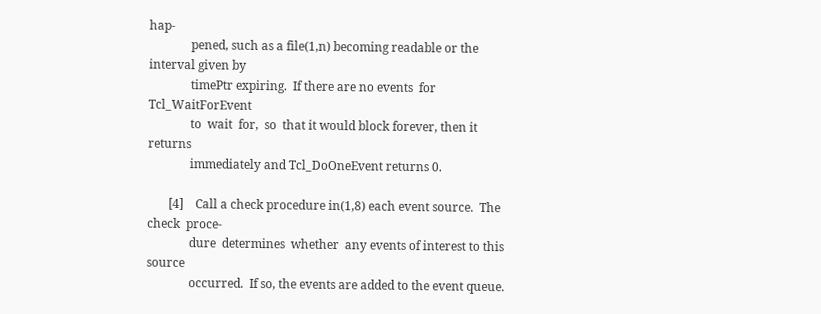hap-
              pened, such as a file(1,n) becoming readable or the interval given by
              timePtr expiring.  If there are no events  for  Tcl_WaitForEvent
              to  wait  for,  so  that it would block forever, then it returns
              immediately and Tcl_DoOneEvent returns 0.

       [4]    Call a check procedure in(1,8) each event source.  The  check  proce-
              dure  determines  whether  any events of interest to this source
              occurred.  If so, the events are added to the event queue.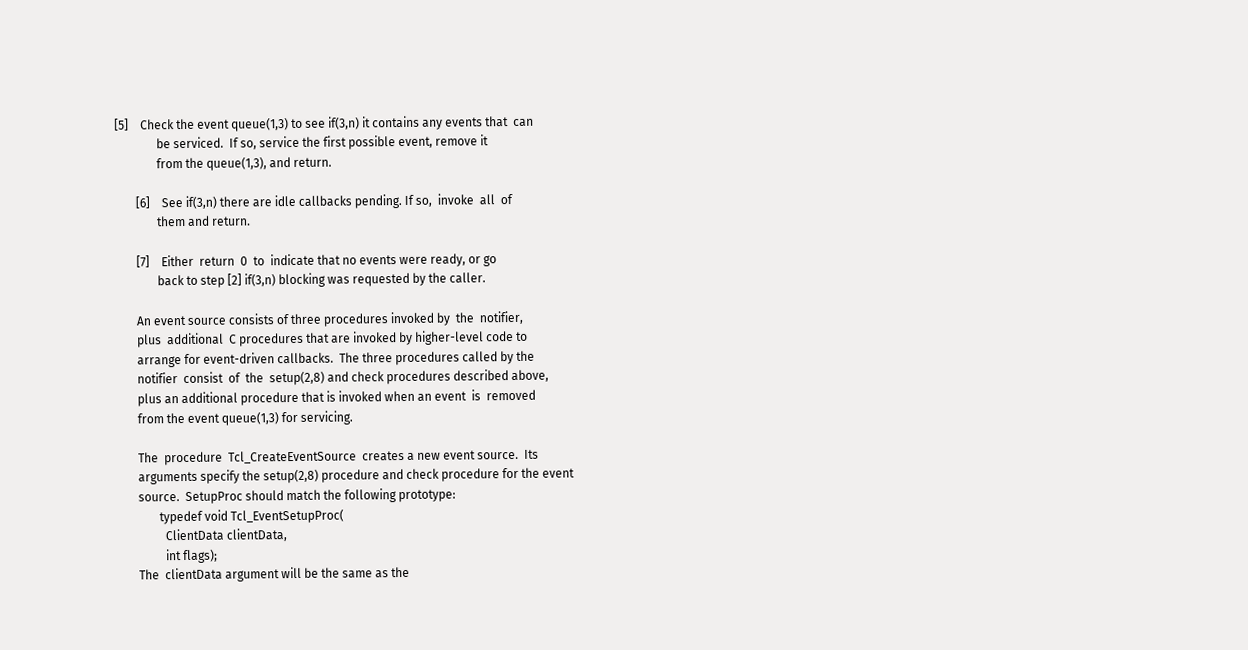[5]    Check the event queue(1,3) to see if(3,n) it contains any events that  can
              be serviced.  If so, service the first possible event, remove it
              from the queue(1,3), and return.

       [6]    See if(3,n) there are idle callbacks pending. If so,  invoke  all  of
              them and return.

       [7]    Either  return  0  to  indicate that no events were ready, or go
              back to step [2] if(3,n) blocking was requested by the caller.

       An event source consists of three procedures invoked by  the  notifier,
       plus  additional  C procedures that are invoked by higher-level code to
       arrange for event-driven callbacks.  The three procedures called by the
       notifier  consist  of  the  setup(2,8) and check procedures described above,
       plus an additional procedure that is invoked when an event  is  removed
       from the event queue(1,3) for servicing.

       The  procedure  Tcl_CreateEventSource  creates a new event source.  Its
       arguments specify the setup(2,8) procedure and check procedure for the event
       source.  SetupProc should match the following prototype:
              typedef void Tcl_EventSetupProc(
                ClientData clientData,
                int flags);
       The  clientData argument will be the same as the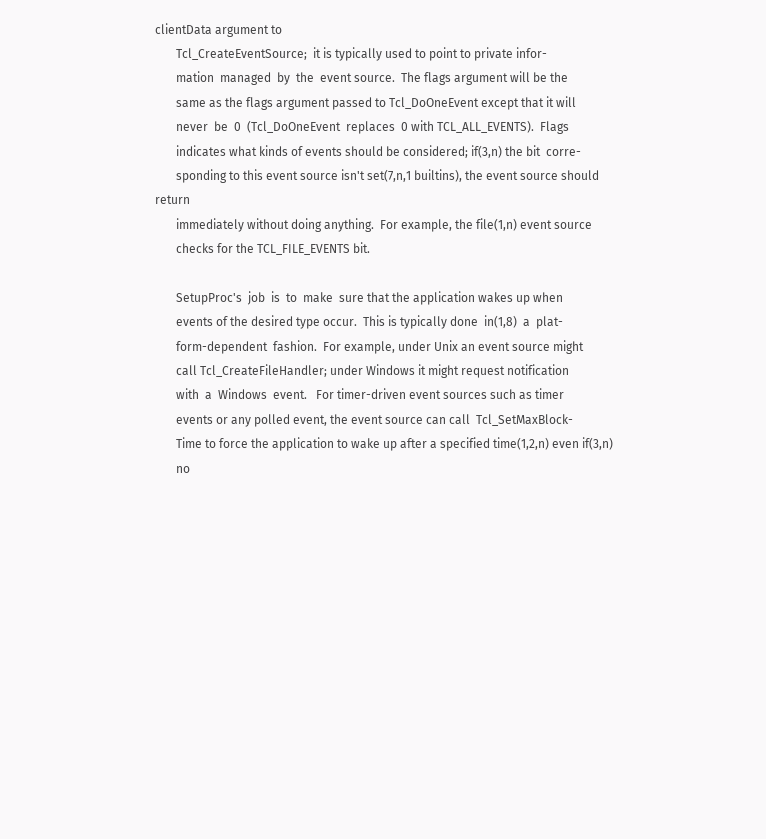clientData argument to
       Tcl_CreateEventSource;  it is typically used to point to private infor-
       mation  managed  by  the  event source.  The flags argument will be the
       same as the flags argument passed to Tcl_DoOneEvent except that it will
       never  be  0  (Tcl_DoOneEvent  replaces  0 with TCL_ALL_EVENTS).  Flags
       indicates what kinds of events should be considered; if(3,n) the bit  corre-
       sponding to this event source isn't set(7,n,1 builtins), the event source should return
       immediately without doing anything.  For example, the file(1,n) event source
       checks for the TCL_FILE_EVENTS bit.

       SetupProc's  job  is  to  make  sure that the application wakes up when
       events of the desired type occur.  This is typically done  in(1,8)  a  plat-
       form-dependent  fashion.  For example, under Unix an event source might
       call Tcl_CreateFileHandler; under Windows it might request notification
       with  a  Windows  event.   For timer-driven event sources such as timer
       events or any polled event, the event source can call  Tcl_SetMaxBlock-
       Time to force the application to wake up after a specified time(1,2,n) even if(3,n)
       no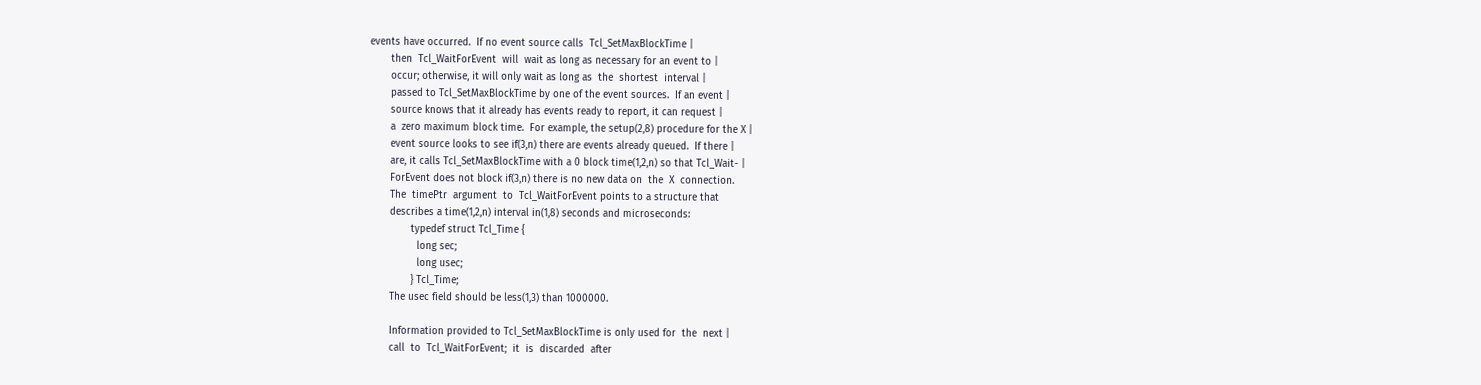events have occurred.  If no event source calls  Tcl_SetMaxBlockTime |
       then  Tcl_WaitForEvent  will  wait as long as necessary for an event to |
       occur; otherwise, it will only wait as long as  the  shortest  interval |
       passed to Tcl_SetMaxBlockTime by one of the event sources.  If an event |
       source knows that it already has events ready to report, it can request |
       a  zero maximum block time.  For example, the setup(2,8) procedure for the X |
       event source looks to see if(3,n) there are events already queued.  If there |
       are, it calls Tcl_SetMaxBlockTime with a 0 block time(1,2,n) so that Tcl_Wait- |
       ForEvent does not block if(3,n) there is no new data on  the  X  connection.
       The  timePtr  argument  to  Tcl_WaitForEvent points to a structure that
       describes a time(1,2,n) interval in(1,8) seconds and microseconds:
              typedef struct Tcl_Time {
                long sec;
                long usec;
              } Tcl_Time;
       The usec field should be less(1,3) than 1000000.

       Information provided to Tcl_SetMaxBlockTime is only used for  the  next |
       call  to  Tcl_WaitForEvent;  it  is  discarded  after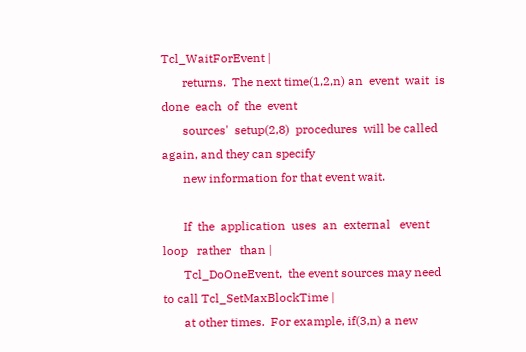Tcl_WaitForEvent |
       returns.  The next time(1,2,n) an  event  wait  is  done  each  of  the  event
       sources'  setup(2,8)  procedures  will be called again, and they can specify
       new information for that event wait.

       If  the  application  uses  an  external   event   loop   rather   than |
       Tcl_DoOneEvent,  the event sources may need to call Tcl_SetMaxBlockTime |
       at other times.  For example, if(3,n) a new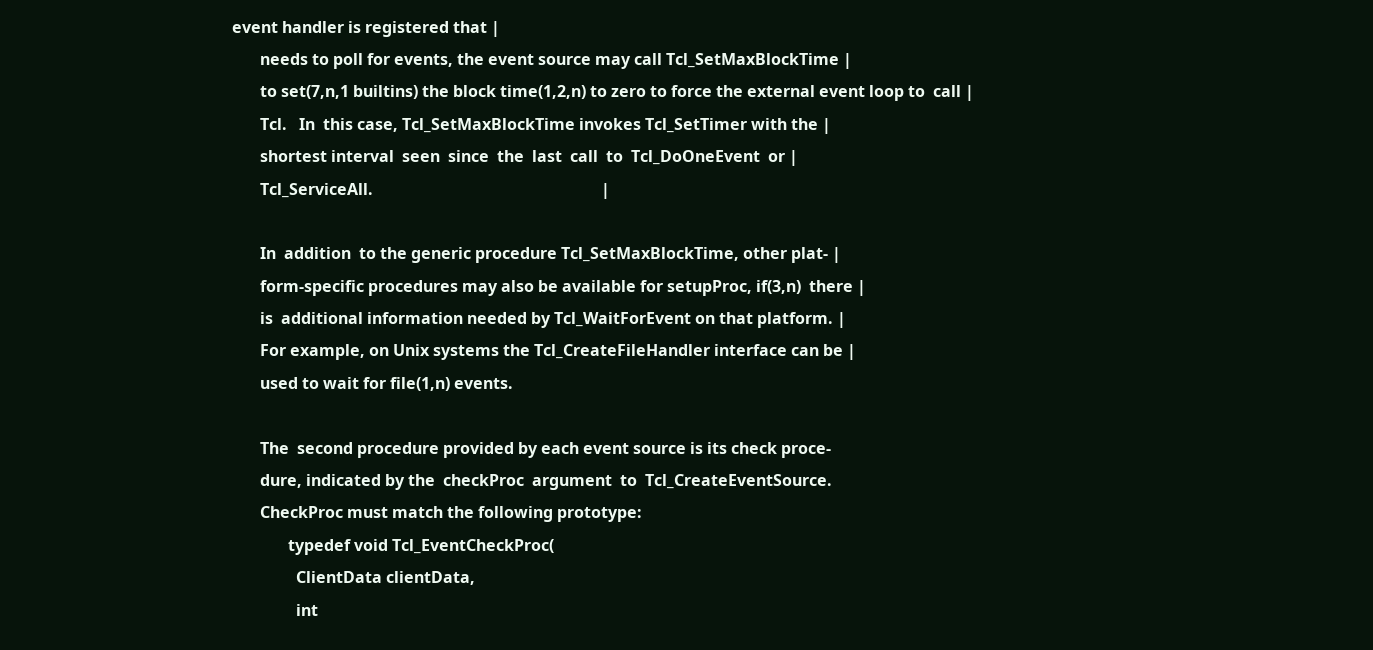event handler is registered that |
       needs to poll for events, the event source may call Tcl_SetMaxBlockTime |
       to set(7,n,1 builtins) the block time(1,2,n) to zero to force the external event loop to  call |
       Tcl.   In  this case, Tcl_SetMaxBlockTime invokes Tcl_SetTimer with the |
       shortest interval  seen  since  the  last  call  to  Tcl_DoOneEvent  or |
       Tcl_ServiceAll.                                                         |

       In  addition  to the generic procedure Tcl_SetMaxBlockTime, other plat- |
       form-specific procedures may also be available for setupProc, if(3,n)  there |
       is  additional information needed by Tcl_WaitForEvent on that platform. |
       For example, on Unix systems the Tcl_CreateFileHandler interface can be |
       used to wait for file(1,n) events.

       The  second procedure provided by each event source is its check proce-
       dure, indicated by the  checkProc  argument  to  Tcl_CreateEventSource.
       CheckProc must match the following prototype:
              typedef void Tcl_EventCheckProc(
                ClientData clientData,
                int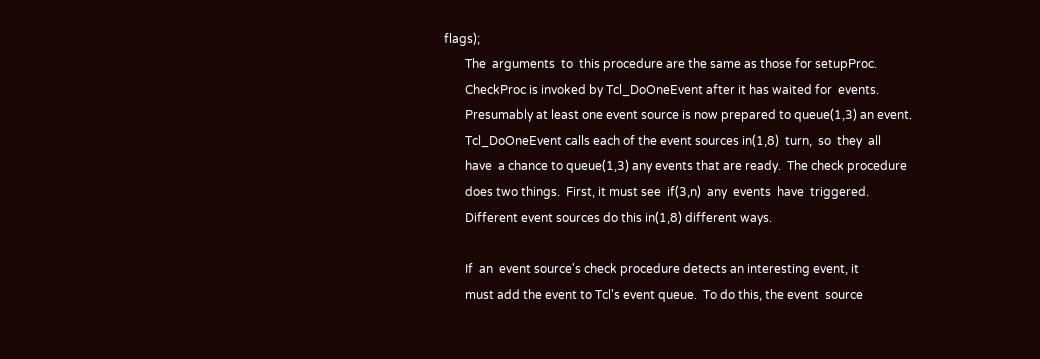flags);
       The  arguments  to  this procedure are the same as those for setupProc.
       CheckProc is invoked by Tcl_DoOneEvent after it has waited for  events.
       Presumably at least one event source is now prepared to queue(1,3) an event.
       Tcl_DoOneEvent calls each of the event sources in(1,8)  turn,  so  they  all
       have  a chance to queue(1,3) any events that are ready.  The check procedure
       does two things.  First, it must see  if(3,n)  any  events  have  triggered.
       Different event sources do this in(1,8) different ways.

       If  an  event source's check procedure detects an interesting event, it
       must add the event to Tcl's event queue.  To do this, the event  source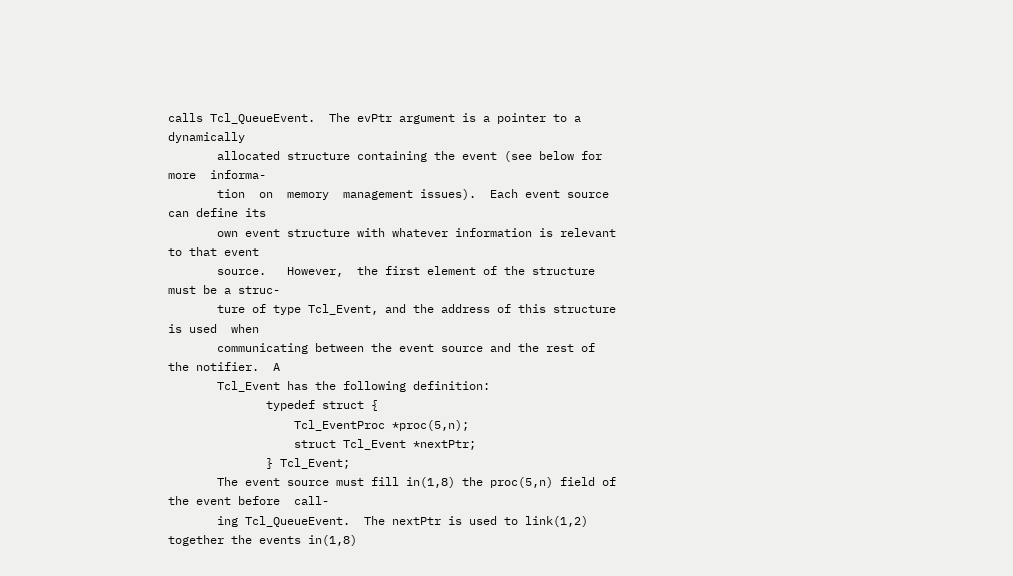calls Tcl_QueueEvent.  The evPtr argument is a pointer to a dynamically
       allocated structure containing the event (see below for  more  informa-
       tion  on  memory  management issues).  Each event source can define its
       own event structure with whatever information is relevant to that event
       source.   However,  the first element of the structure must be a struc-
       ture of type Tcl_Event, and the address of this structure is used  when
       communicating between the event source and the rest of the notifier.  A
       Tcl_Event has the following definition:
              typedef struct {
                  Tcl_EventProc *proc(5,n);
                  struct Tcl_Event *nextPtr;
              } Tcl_Event;
       The event source must fill in(1,8) the proc(5,n) field of the event before  call-
       ing Tcl_QueueEvent.  The nextPtr is used to link(1,2) together the events in(1,8)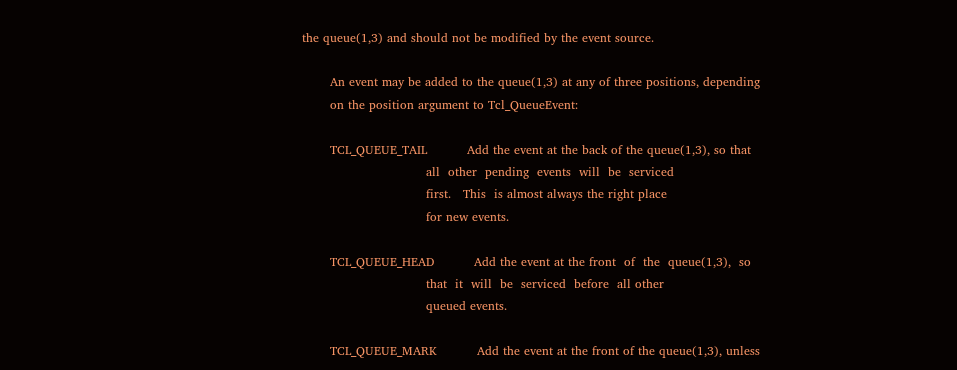the queue(1,3) and should not be modified by the event source.

       An event may be added to the queue(1,3) at any of three positions, depending
       on the position argument to Tcl_QueueEvent:

       TCL_QUEUE_TAIL          Add the event at the back of the queue(1,3), so that
                               all  other  pending  events  will  be  serviced
                               first.   This  is almost always the right place
                               for new events.

       TCL_QUEUE_HEAD          Add the event at the front  of  the  queue(1,3),  so
                               that  it  will  be  serviced  before  all other
                               queued events.

       TCL_QUEUE_MARK          Add the event at the front of the queue(1,3), unless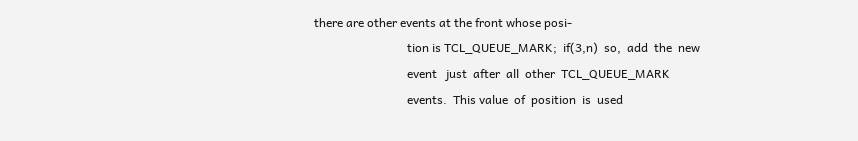there are other events at the front whose posi-
                               tion is TCL_QUEUE_MARK;  if(3,n)  so,  add  the  new
                               event   just  after  all  other  TCL_QUEUE_MARK
                               events.  This value  of  position  is  used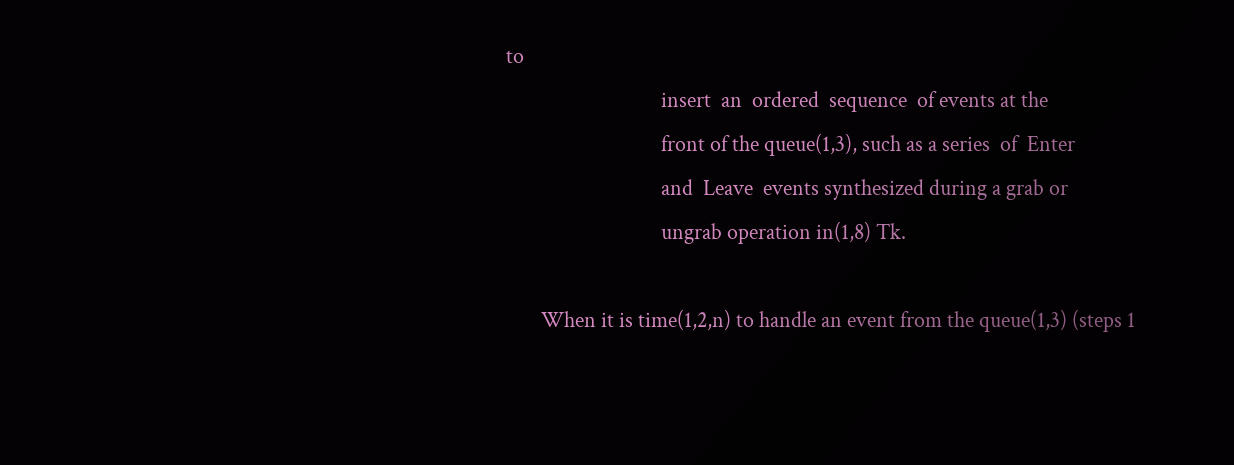to
                               insert  an  ordered  sequence  of events at the
                               front of the queue(1,3), such as a series  of  Enter
                               and  Leave  events synthesized during a grab or
                               ungrab operation in(1,8) Tk.

       When it is time(1,2,n) to handle an event from the queue(1,3) (steps 1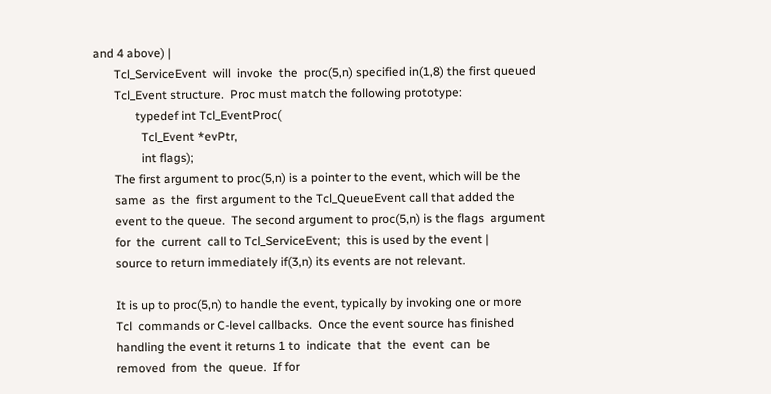and 4 above) |
       Tcl_ServiceEvent  will  invoke  the  proc(5,n) specified in(1,8) the first queued
       Tcl_Event structure.  Proc must match the following prototype:
              typedef int Tcl_EventProc(
                Tcl_Event *evPtr,
                int flags);
       The first argument to proc(5,n) is a pointer to the event, which will be the
       same  as  the  first argument to the Tcl_QueueEvent call that added the
       event to the queue.  The second argument to proc(5,n) is the flags  argument
       for  the  current  call to Tcl_ServiceEvent;  this is used by the event |
       source to return immediately if(3,n) its events are not relevant.

       It is up to proc(5,n) to handle the event, typically by invoking one or more
       Tcl  commands or C-level callbacks.  Once the event source has finished
       handling the event it returns 1 to  indicate  that  the  event  can  be
       removed  from  the  queue.  If for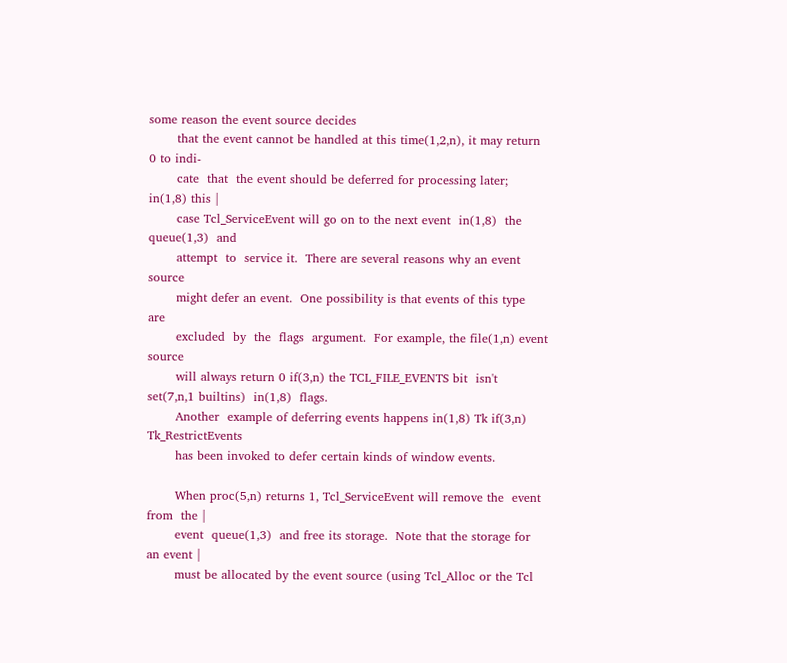some reason the event source decides
       that the event cannot be handled at this time(1,2,n), it may return 0 to indi-
       cate  that  the event should be deferred for processing later;  in(1,8) this |
       case Tcl_ServiceEvent will go on to the next event  in(1,8)  the  queue(1,3)  and
       attempt  to  service it.  There are several reasons why an event source
       might defer an event.  One possibility is that events of this type  are
       excluded  by  the  flags  argument.  For example, the file(1,n) event source
       will always return 0 if(3,n) the TCL_FILE_EVENTS bit  isn't  set(7,n,1 builtins)  in(1,8)  flags.
       Another  example of deferring events happens in(1,8) Tk if(3,n) Tk_RestrictEvents
       has been invoked to defer certain kinds of window events.

       When proc(5,n) returns 1, Tcl_ServiceEvent will remove the  event  from  the |
       event  queue(1,3)  and free its storage.  Note that the storage for an event |
       must be allocated by the event source (using Tcl_Alloc or the Tcl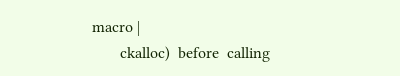macro |
       ckalloc)  before  calling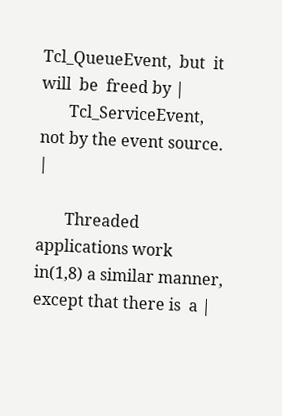Tcl_QueueEvent,  but  it  will  be  freed by |
       Tcl_ServiceEvent, not by the event source.                              |

       Threaded applications work in(1,8) a similar manner, except that there is  a |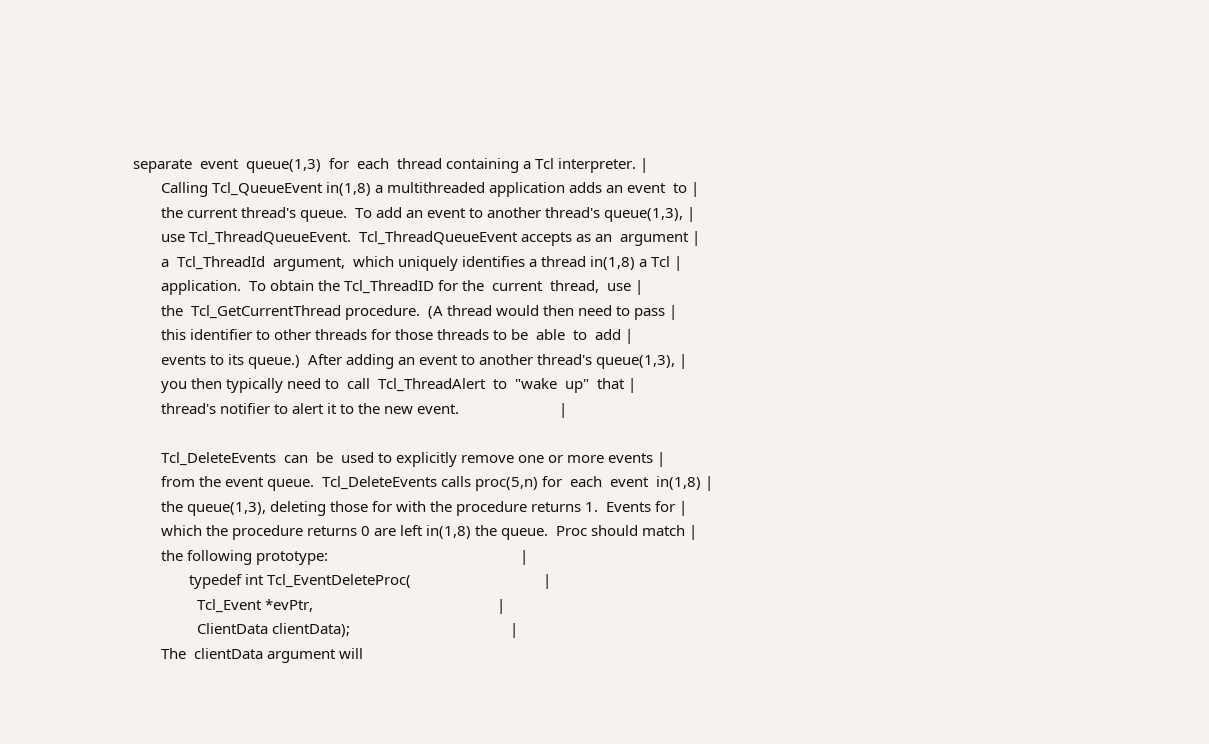separate  event  queue(1,3)  for  each  thread containing a Tcl interpreter. |
       Calling Tcl_QueueEvent in(1,8) a multithreaded application adds an event  to |
       the current thread's queue.  To add an event to another thread's queue(1,3), |
       use Tcl_ThreadQueueEvent.  Tcl_ThreadQueueEvent accepts as an  argument |
       a  Tcl_ThreadId  argument,  which uniquely identifies a thread in(1,8) a Tcl |
       application.  To obtain the Tcl_ThreadID for the  current  thread,  use |
       the  Tcl_GetCurrentThread procedure.  (A thread would then need to pass |
       this identifier to other threads for those threads to be  able  to  add |
       events to its queue.)  After adding an event to another thread's queue(1,3), |
       you then typically need to  call  Tcl_ThreadAlert  to  "wake  up"  that |
       thread's notifier to alert it to the new event.                         |

       Tcl_DeleteEvents  can  be  used to explicitly remove one or more events |
       from the event queue.  Tcl_DeleteEvents calls proc(5,n) for  each  event  in(1,8) |
       the queue(1,3), deleting those for with the procedure returns 1.  Events for |
       which the procedure returns 0 are left in(1,8) the queue.  Proc should match |
       the following prototype:                                                |
              typedef int Tcl_EventDeleteProc(                                 |
                Tcl_Event *evPtr,                                              |
                ClientData clientData);                                        |
       The  clientData argument will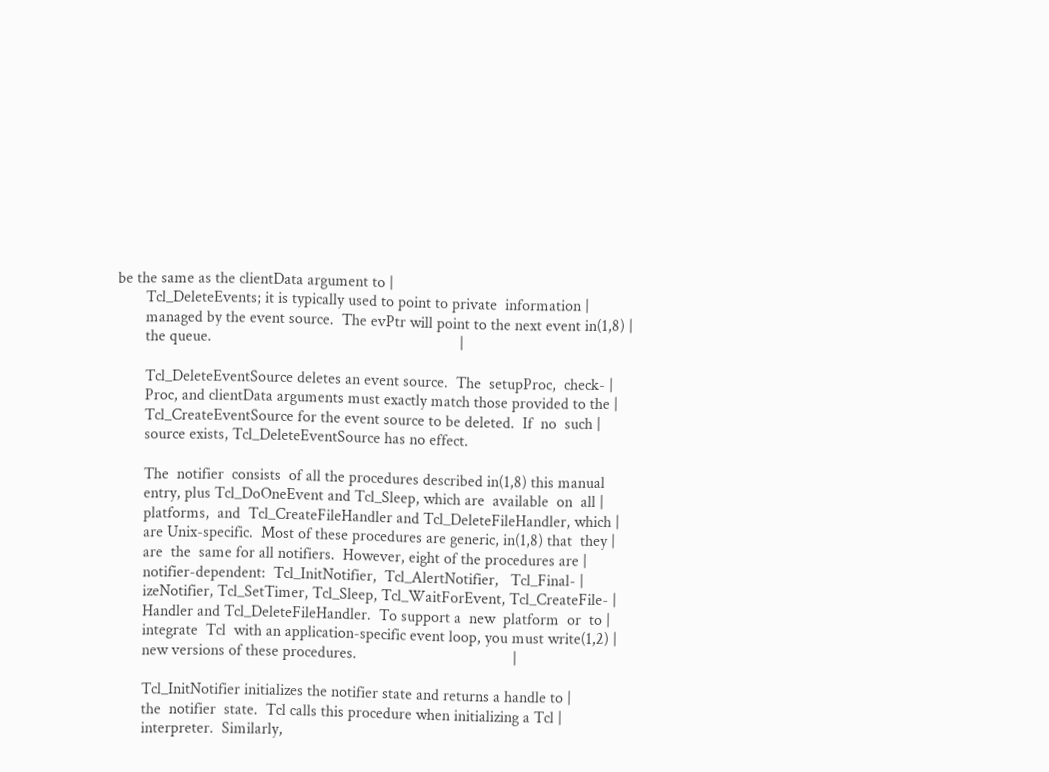be the same as the clientData argument to |
       Tcl_DeleteEvents; it is typically used to point to private  information |
       managed by the event source.  The evPtr will point to the next event in(1,8) |
       the queue.                                                              |

       Tcl_DeleteEventSource deletes an event source.  The  setupProc,  check- |
       Proc, and clientData arguments must exactly match those provided to the |
       Tcl_CreateEventSource for the event source to be deleted.  If  no  such |
       source exists, Tcl_DeleteEventSource has no effect.

       The  notifier  consists  of all the procedures described in(1,8) this manual
       entry, plus Tcl_DoOneEvent and Tcl_Sleep, which are  available  on  all |
       platforms,  and  Tcl_CreateFileHandler and Tcl_DeleteFileHandler, which |
       are Unix-specific.  Most of these procedures are generic, in(1,8) that  they |
       are  the  same for all notifiers.  However, eight of the procedures are |
       notifier-dependent:  Tcl_InitNotifier,  Tcl_AlertNotifier,   Tcl_Final- |
       izeNotifier, Tcl_SetTimer, Tcl_Sleep, Tcl_WaitForEvent, Tcl_CreateFile- |
       Handler and Tcl_DeleteFileHandler.  To support a  new  platform  or  to |
       integrate  Tcl  with an application-specific event loop, you must write(1,2) |
       new versions of these procedures.                                       |

       Tcl_InitNotifier initializes the notifier state and returns a handle to |
       the  notifier  state.  Tcl calls this procedure when initializing a Tcl |
       interpreter.  Similarly,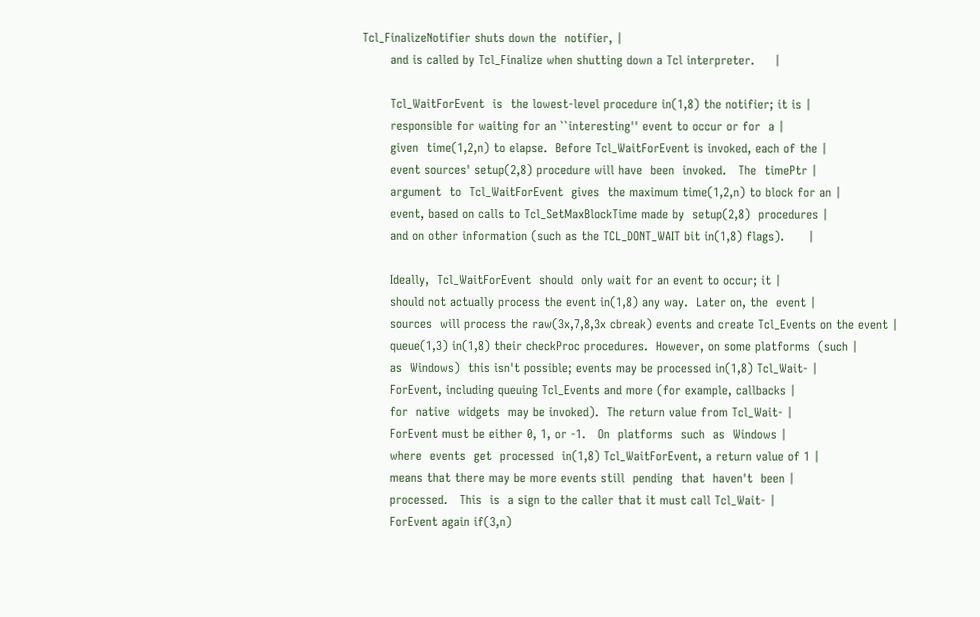Tcl_FinalizeNotifier shuts down the  notifier, |
       and is called by Tcl_Finalize when shutting down a Tcl interpreter.     |

       Tcl_WaitForEvent  is  the lowest-level procedure in(1,8) the notifier; it is |
       responsible for waiting for an ``interesting'' event to occur or for  a |
       given  time(1,2,n) to elapse.  Before Tcl_WaitForEvent is invoked, each of the |
       event sources' setup(2,8) procedure will have  been  invoked.   The  timePtr |
       argument  to  Tcl_WaitForEvent  gives  the maximum time(1,2,n) to block for an |
       event, based on calls to Tcl_SetMaxBlockTime made by  setup(2,8)  procedures |
       and on other information (such as the TCL_DONT_WAIT bit in(1,8) flags).      |

       Ideally,  Tcl_WaitForEvent  should  only wait for an event to occur; it |
       should not actually process the event in(1,8) any way.  Later on, the  event |
       sources  will process the raw(3x,7,8,3x cbreak) events and create Tcl_Events on the event |
       queue(1,3) in(1,8) their checkProc procedures.  However, on some platforms  (such |
       as  Windows)  this isn't possible; events may be processed in(1,8) Tcl_Wait- |
       ForEvent, including queuing Tcl_Events and more (for example, callbacks |
       for  native  widgets  may be invoked).  The return value from Tcl_Wait- |
       ForEvent must be either 0, 1, or -1.   On  platforms  such  as  Windows |
       where  events  get  processed  in(1,8) Tcl_WaitForEvent, a return value of 1 |
       means that there may be more events still  pending  that  haven't  been |
       processed.   This  is  a sign to the caller that it must call Tcl_Wait- |
       ForEvent again if(3,n)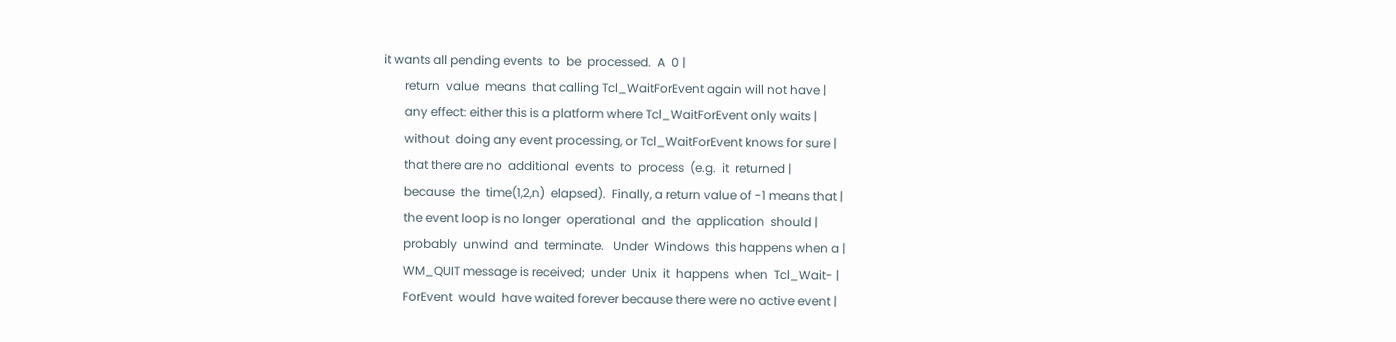it wants all pending events  to  be  processed.  A  0 |
       return  value  means  that calling Tcl_WaitForEvent again will not have |
       any effect: either this is a platform where Tcl_WaitForEvent only waits |
       without  doing any event processing, or Tcl_WaitForEvent knows for sure |
       that there are no  additional  events  to  process  (e.g.  it  returned |
       because  the  time(1,2,n)  elapsed).  Finally, a return value of -1 means that |
       the event loop is no longer  operational  and  the  application  should |
       probably  unwind  and  terminate.   Under  Windows  this happens when a |
       WM_QUIT message is received;  under  Unix  it  happens  when  Tcl_Wait- |
       ForEvent  would  have waited forever because there were no active event |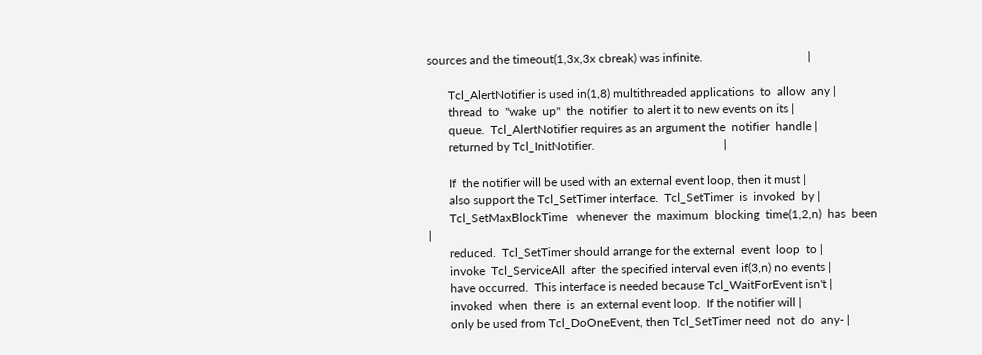sources and the timeout(1,3x,3x cbreak) was infinite.                                   |

       Tcl_AlertNotifier is used in(1,8) multithreaded applications  to  allow  any |
       thread  to  "wake  up"  the  notifier  to alert it to new events on its |
       queue.  Tcl_AlertNotifier requires as an argument the  notifier  handle |
       returned by Tcl_InitNotifier.                                           |

       If  the notifier will be used with an external event loop, then it must |
       also support the Tcl_SetTimer interface.  Tcl_SetTimer  is  invoked  by |
       Tcl_SetMaxBlockTime   whenever  the  maximum  blocking  time(1,2,n)  has  been |
       reduced.  Tcl_SetTimer should arrange for the external  event  loop  to |
       invoke  Tcl_ServiceAll  after  the specified interval even if(3,n) no events |
       have occurred.  This interface is needed because Tcl_WaitForEvent isn't |
       invoked  when  there  is  an external event loop.  If the notifier will |
       only be used from Tcl_DoOneEvent, then Tcl_SetTimer need  not  do  any- |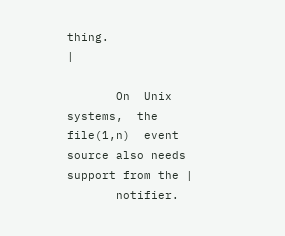thing.                                                                  |

       On  Unix  systems,  the  file(1,n)  event source also needs support from the |
       notifier.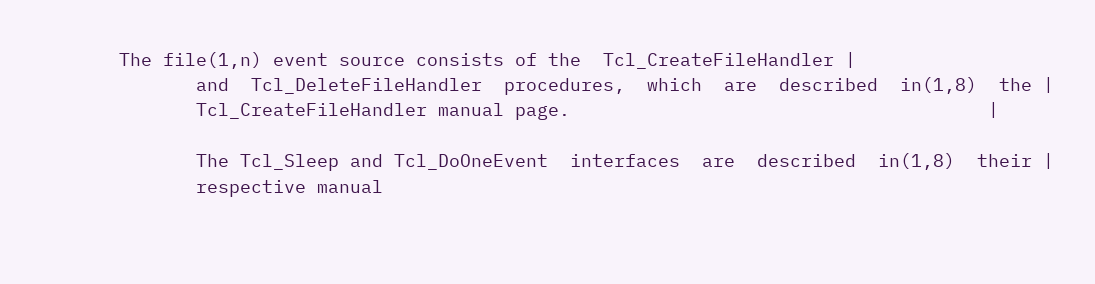The file(1,n) event source consists of the  Tcl_CreateFileHandler |
       and  Tcl_DeleteFileHandler  procedures,  which  are  described  in(1,8)  the |
       Tcl_CreateFileHandler manual page.                                      |

       The Tcl_Sleep and Tcl_DoOneEvent  interfaces  are  described  in(1,8)  their |
       respective manual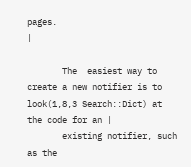pages.                                                |

       The  easiest way to create a new notifier is to look(1,8,3 Search::Dict) at the code for an |
       existing notifier, such as the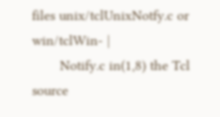files unix/tclUnixNotfy.c or win/tclWin- |
       Notify.c in(1,8) the Tcl source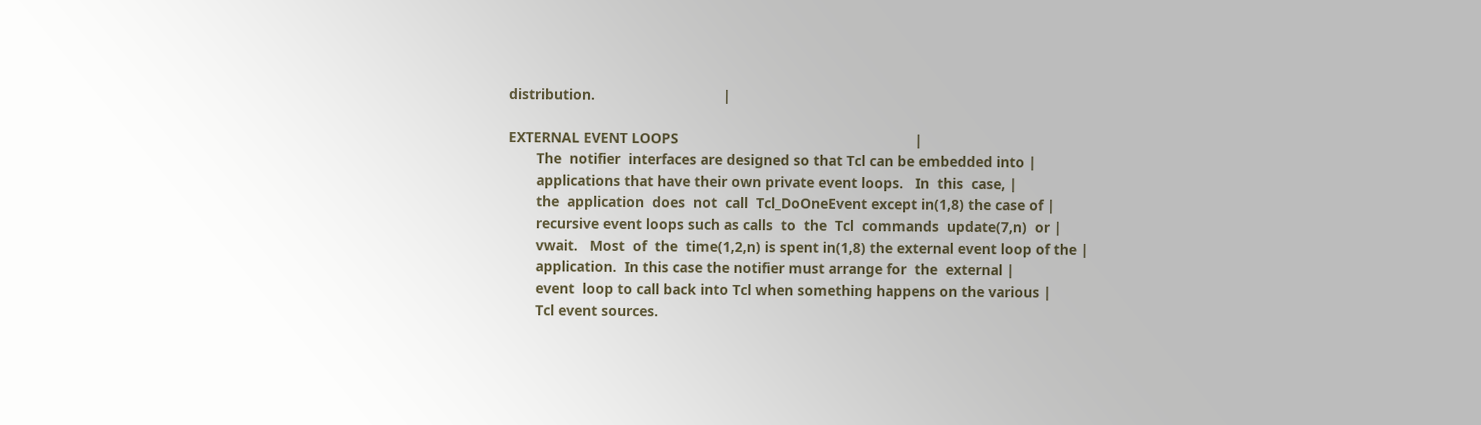distribution.                                |

EXTERNAL EVENT LOOPS                                                           |
       The  notifier  interfaces are designed so that Tcl can be embedded into |
       applications that have their own private event loops.   In  this  case, |
       the  application  does  not  call  Tcl_DoOneEvent except in(1,8) the case of |
       recursive event loops such as calls  to  the  Tcl  commands  update(7,n)  or |
       vwait.   Most  of  the  time(1,2,n) is spent in(1,8) the external event loop of the |
       application.  In this case the notifier must arrange for  the  external |
       event  loop to call back into Tcl when something happens on the various |
       Tcl event sources.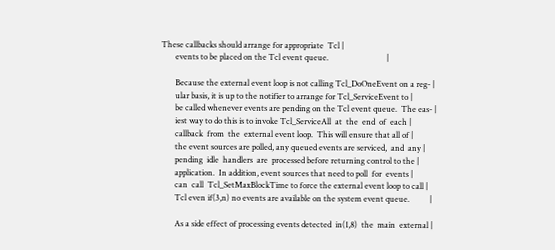These callbacks should arrange for appropriate  Tcl |
       events to be placed on the Tcl event queue.                             |

       Because the external event loop is not calling Tcl_DoOneEvent on a reg- |
       ular basis, it is up to the notifier to arrange for Tcl_ServiceEvent to |
       be called whenever events are pending on the Tcl event queue.  The eas- |
       iest way to do this is to invoke Tcl_ServiceAll  at  the  end  of  each |
       callback  from  the  external event loop.  This will ensure that all of |
       the event sources are polled, any queued events are serviced,  and  any |
       pending  idle  handlers  are  processed before returning control to the |
       application.  In addition, event sources that need to poll  for  events |
       can  call  Tcl_SetMaxBlockTime to force the external event loop to call |
       Tcl even if(3,n) no events are available on the system event queue.          |

       As a side effect of processing events detected  in(1,8)  the  main  external |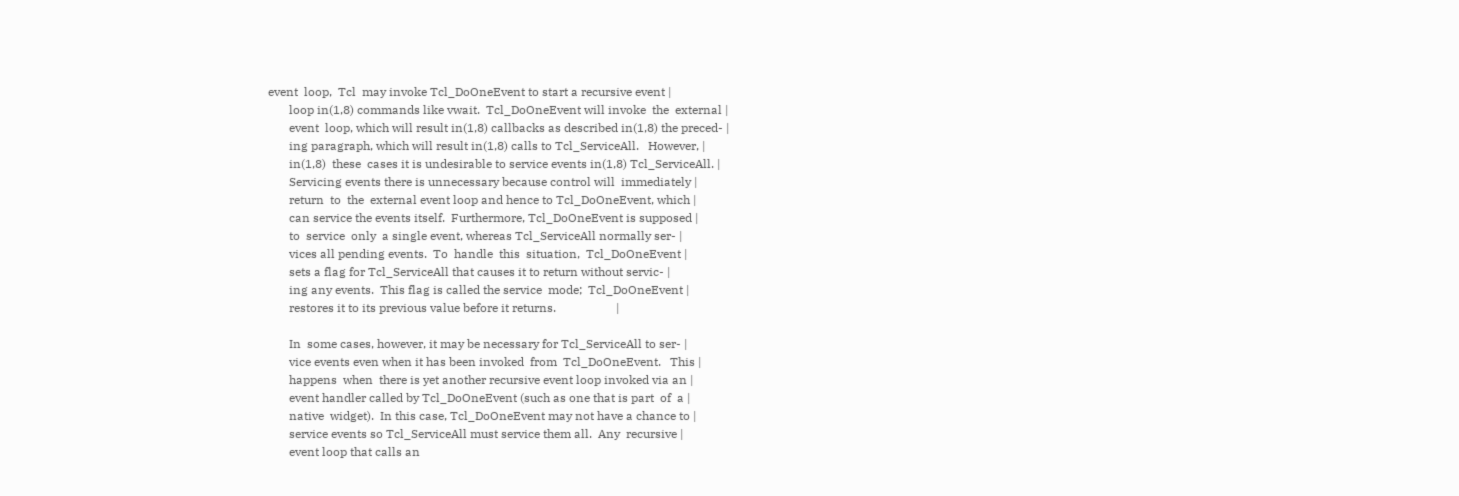event  loop,  Tcl  may invoke Tcl_DoOneEvent to start a recursive event |
       loop in(1,8) commands like vwait.  Tcl_DoOneEvent will invoke  the  external |
       event  loop, which will result in(1,8) callbacks as described in(1,8) the preced- |
       ing paragraph, which will result in(1,8) calls to Tcl_ServiceAll.   However, |
       in(1,8)  these  cases it is undesirable to service events in(1,8) Tcl_ServiceAll. |
       Servicing events there is unnecessary because control will  immediately |
       return  to  the  external event loop and hence to Tcl_DoOneEvent, which |
       can service the events itself.  Furthermore, Tcl_DoOneEvent is supposed |
       to  service  only  a single event, whereas Tcl_ServiceAll normally ser- |
       vices all pending events.  To  handle  this  situation,  Tcl_DoOneEvent |
       sets a flag for Tcl_ServiceAll that causes it to return without servic- |
       ing any events.  This flag is called the service  mode;  Tcl_DoOneEvent |
       restores it to its previous value before it returns.                    |

       In  some cases, however, it may be necessary for Tcl_ServiceAll to ser- |
       vice events even when it has been invoked  from  Tcl_DoOneEvent.   This |
       happens  when  there is yet another recursive event loop invoked via an |
       event handler called by Tcl_DoOneEvent (such as one that is part  of  a |
       native  widget).  In this case, Tcl_DoOneEvent may not have a chance to |
       service events so Tcl_ServiceAll must service them all.  Any  recursive |
       event loop that calls an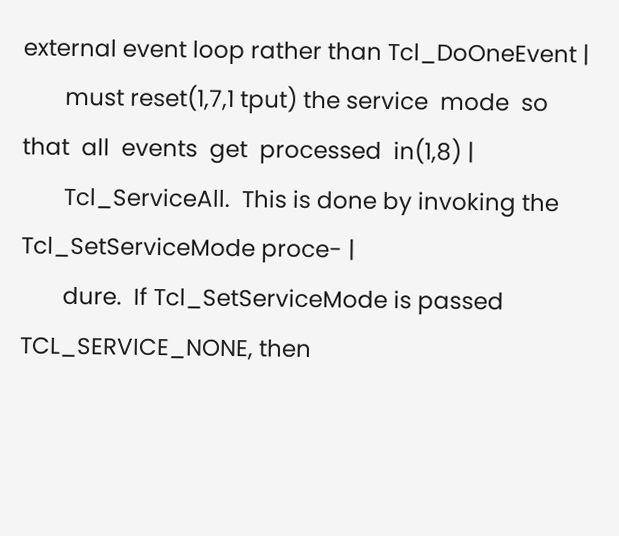external event loop rather than Tcl_DoOneEvent |
       must reset(1,7,1 tput) the service  mode  so  that  all  events  get  processed  in(1,8) |
       Tcl_ServiceAll.  This is done by invoking the Tcl_SetServiceMode proce- |
       dure.  If Tcl_SetServiceMode is passed TCL_SERVICE_NONE, then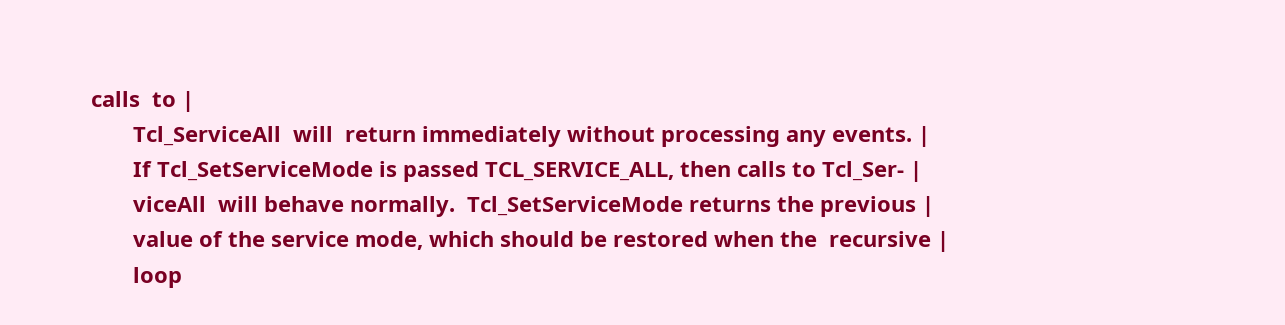calls  to |
       Tcl_ServiceAll  will  return immediately without processing any events. |
       If Tcl_SetServiceMode is passed TCL_SERVICE_ALL, then calls to Tcl_Ser- |
       viceAll  will behave normally.  Tcl_SetServiceMode returns the previous |
       value of the service mode, which should be restored when the  recursive |
       loop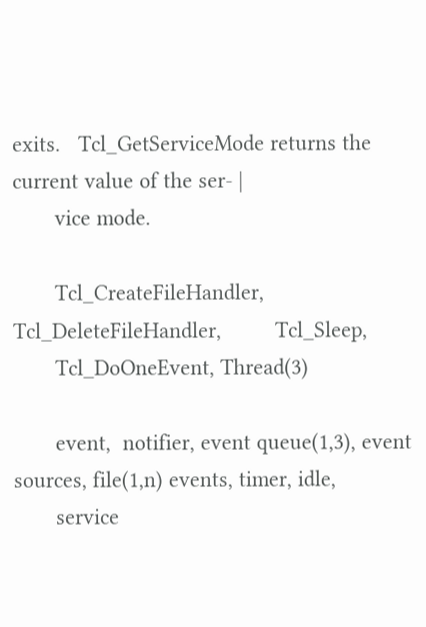exits.   Tcl_GetServiceMode returns the current value of the ser- |
       vice mode.

       Tcl_CreateFileHandler,        Tcl_DeleteFileHandler,         Tcl_Sleep,
       Tcl_DoOneEvent, Thread(3)

       event,  notifier, event queue(1,3), event sources, file(1,n) events, timer, idle,
       service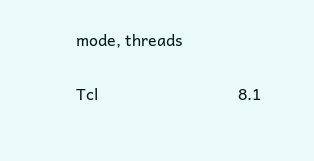mode, threads

Tcl                                   8.1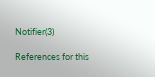Notifier(3)

References for this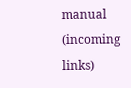manual (incoming links)